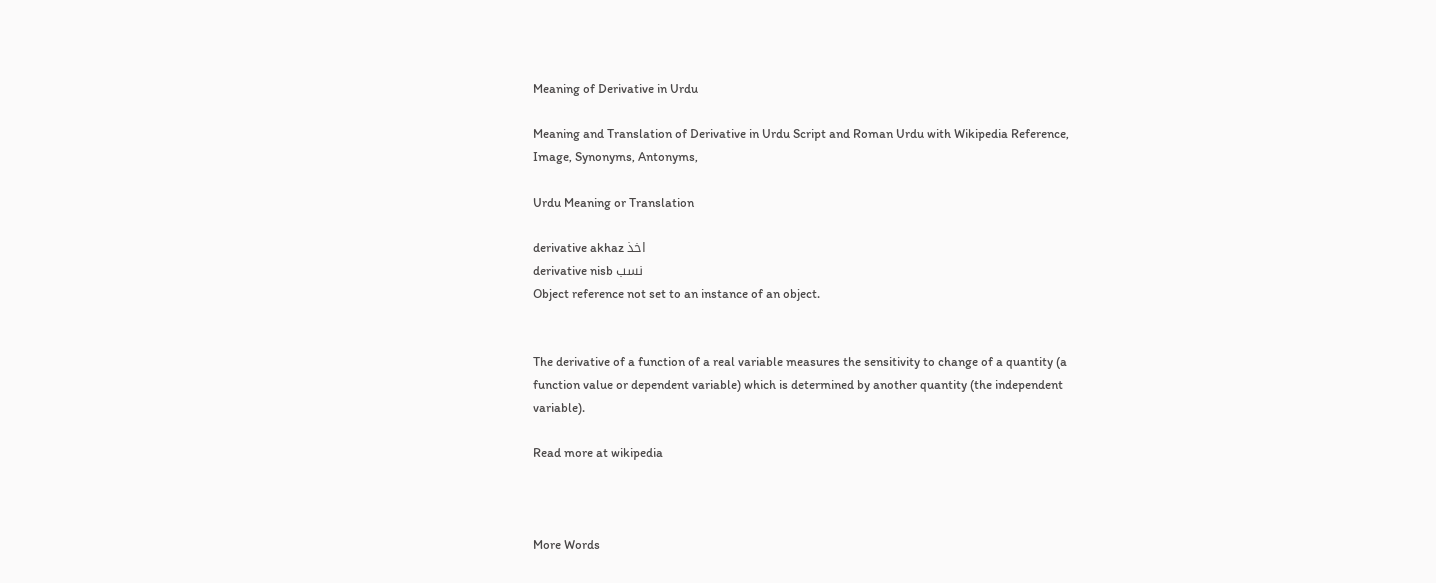Meaning of Derivative in Urdu

Meaning and Translation of Derivative in Urdu Script and Roman Urdu with Wikipedia Reference, Image, Synonyms, Antonyms,

Urdu Meaning or Translation

derivative akhaz اخذ
derivative nisb نسب
Object reference not set to an instance of an object.


The derivative of a function of a real variable measures the sensitivity to change of a quantity (a function value or dependent variable) which is determined by another quantity (the independent variable).

Read more at wikipedia



More Words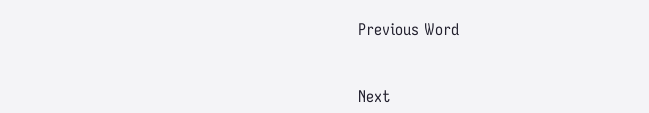Previous Word


Next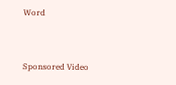Word


Sponsored Video